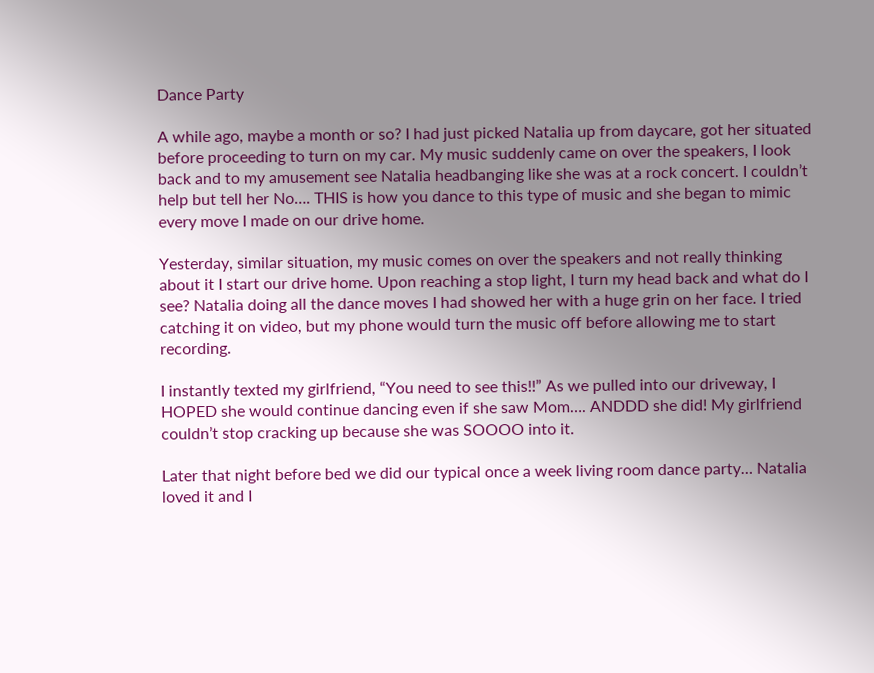Dance Party

A while ago, maybe a month or so? I had just picked Natalia up from daycare, got her situated before proceeding to turn on my car. My music suddenly came on over the speakers, I look back and to my amusement see Natalia headbanging like she was at a rock concert. I couldn’t help but tell her No…. THIS is how you dance to this type of music and she began to mimic every move I made on our drive home.

Yesterday, similar situation, my music comes on over the speakers and not really thinking about it I start our drive home. Upon reaching a stop light, I turn my head back and what do I see? Natalia doing all the dance moves I had showed her with a huge grin on her face. I tried catching it on video, but my phone would turn the music off before allowing me to start recording.

I instantly texted my girlfriend, “You need to see this!!” As we pulled into our driveway, I HOPED she would continue dancing even if she saw Mom…. ANDDD she did! My girlfriend couldn’t stop cracking up because she was SOOOO into it.

Later that night before bed we did our typical once a week living room dance party… Natalia loved it and I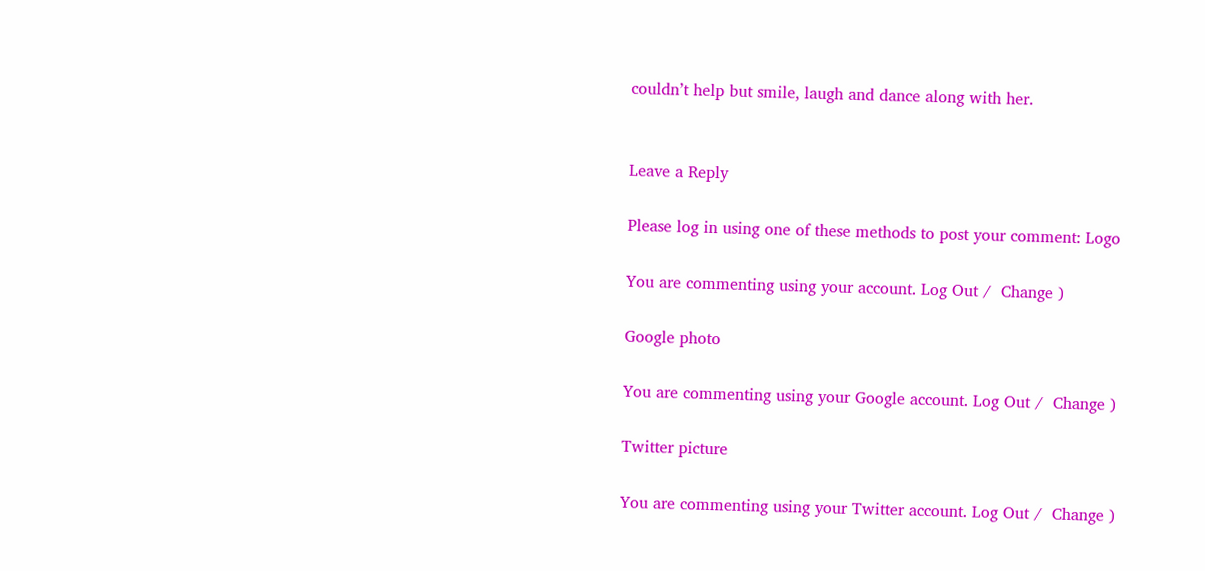couldn’t help but smile, laugh and dance along with her.


Leave a Reply

Please log in using one of these methods to post your comment: Logo

You are commenting using your account. Log Out /  Change )

Google photo

You are commenting using your Google account. Log Out /  Change )

Twitter picture

You are commenting using your Twitter account. Log Out /  Change )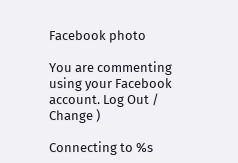Facebook photo

You are commenting using your Facebook account. Log Out /  Change )

Connecting to %s